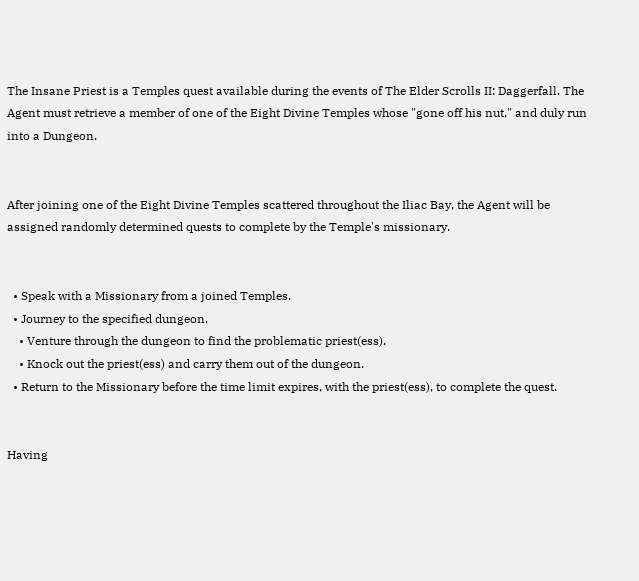The Insane Priest is a Temples quest available during the events of The Elder Scrolls II: Daggerfall. The Agent must retrieve a member of one of the Eight Divine Temples whose "gone off his nut," and duly run into a Dungeon.


After joining one of the Eight Divine Temples scattered throughout the Iliac Bay, the Agent will be assigned randomly determined quests to complete by the Temple's missionary.


  • Speak with a Missionary from a joined Temples.
  • Journey to the specified dungeon.
    • Venture through the dungeon to find the problematic priest(ess).
    • Knock out the priest(ess) and carry them out of the dungeon.
  • Return to the Missionary before the time limit expires, with the priest(ess), to complete the quest.


Having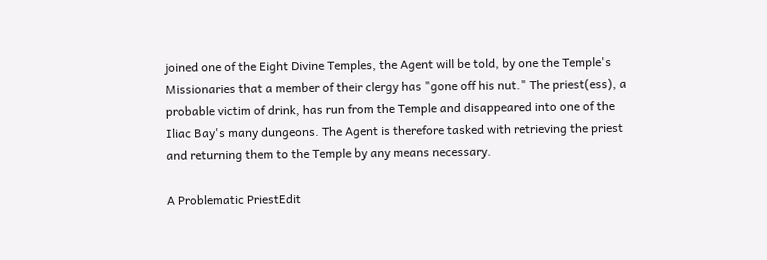joined one of the Eight Divine Temples, the Agent will be told, by one the Temple's Missionaries that a member of their clergy has "gone off his nut." The priest(ess), a probable victim of drink, has run from the Temple and disappeared into one of the Iliac Bay's many dungeons. The Agent is therefore tasked with retrieving the priest and returning them to the Temple by any means necessary.

A Problematic PriestEdit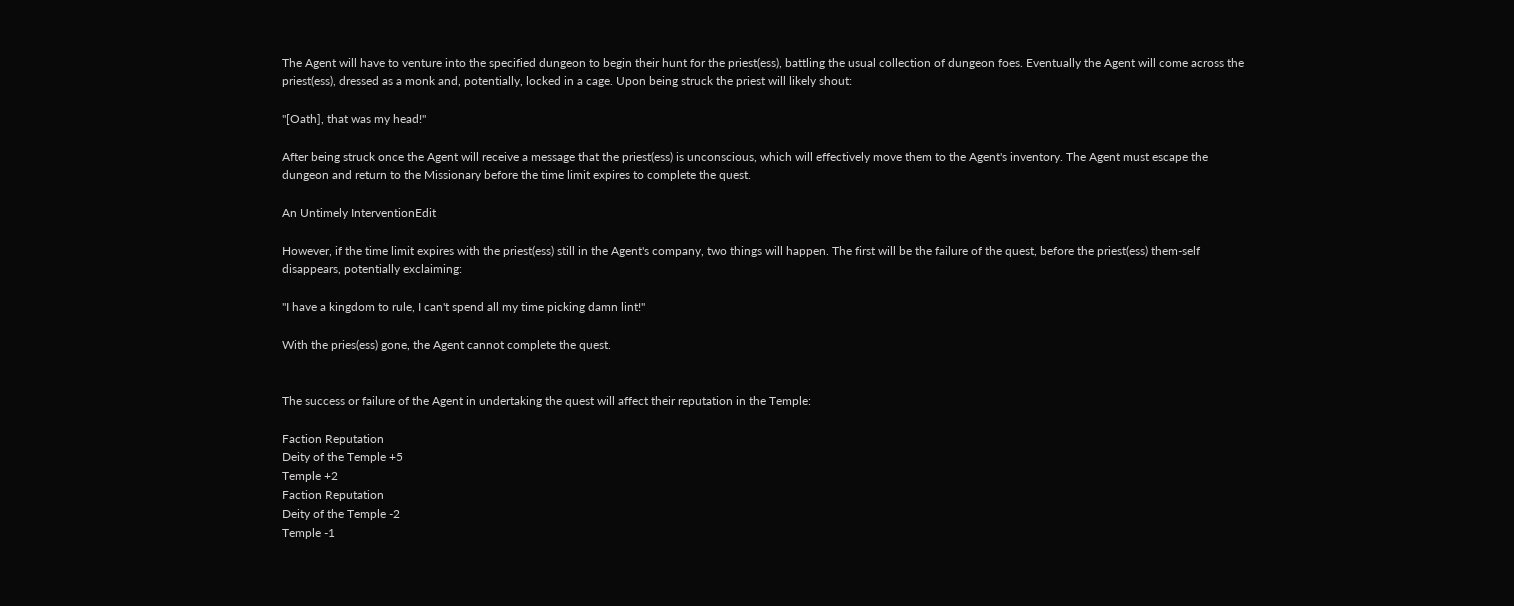The Agent will have to venture into the specified dungeon to begin their hunt for the priest(ess), battling the usual collection of dungeon foes. Eventually the Agent will come across the priest(ess), dressed as a monk and, potentially, locked in a cage. Upon being struck the priest will likely shout:

"[Oath], that was my head!"

After being struck once the Agent will receive a message that the priest(ess) is unconscious, which will effectively move them to the Agent's inventory. The Agent must escape the dungeon and return to the Missionary before the time limit expires to complete the quest.

An Untimely InterventionEdit

However, if the time limit expires with the priest(ess) still in the Agent's company, two things will happen. The first will be the failure of the quest, before the priest(ess) them-self disappears, potentially exclaiming:

"I have a kingdom to rule, I can't spend all my time picking damn lint!"

With the pries(ess) gone, the Agent cannot complete the quest.


The success or failure of the Agent in undertaking the quest will affect their reputation in the Temple:

Faction Reputation
Deity of the Temple +5
Temple +2
Faction Reputation
Deity of the Temple -2
Temple -1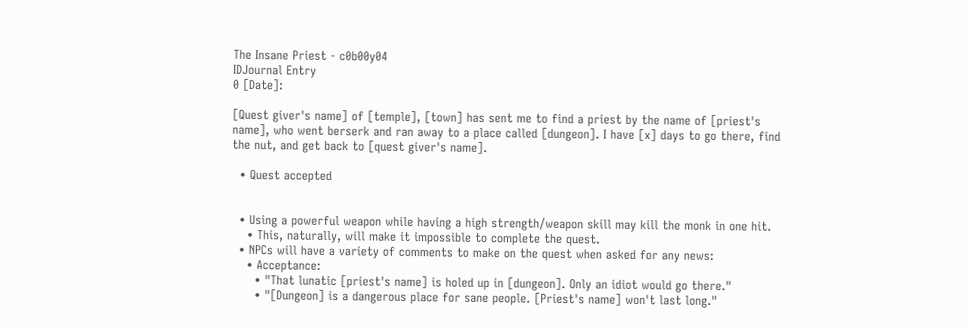The Insane Priest - c0b00y04
IDJournal Entry
0 [Date]:

[Quest giver's name] of [temple], [town] has sent me to find a priest by the name of [priest's name], who went berserk and ran away to a place called [dungeon]. I have [x] days to go there, find the nut, and get back to [quest giver's name].

  • Quest accepted


  • Using a powerful weapon while having a high strength/weapon skill may kill the monk in one hit.
    • This, naturally, will make it impossible to complete the quest.
  • NPCs will have a variety of comments to make on the quest when asked for any news:
    • Acceptance:
      • "That lunatic [priest's name] is holed up in [dungeon]. Only an idiot would go there."
      • "[Dungeon] is a dangerous place for sane people. [Priest's name] won't last long."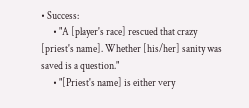• Success:
      • "A [player's race] rescued that crazy [priest's name]. Whether [his/her] sanity was saved is a question."
      • "[Priest's name] is either very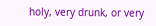holy, very drunk, or very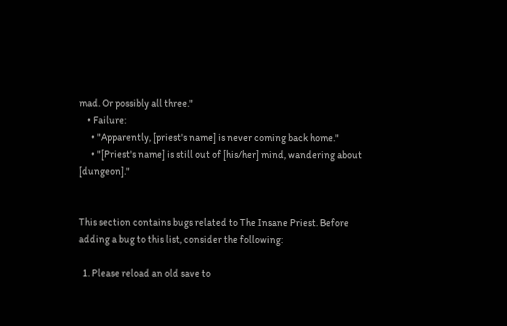mad. Or possibly all three."
    • Failure:
      • "Apparently, [priest's name] is never coming back home."
      • "[Priest's name] is still out of [his/her] mind, wandering about [dungeon]."


This section contains bugs related to The Insane Priest. Before adding a bug to this list, consider the following:

  1. Please reload an old save to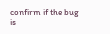confirm if the bug is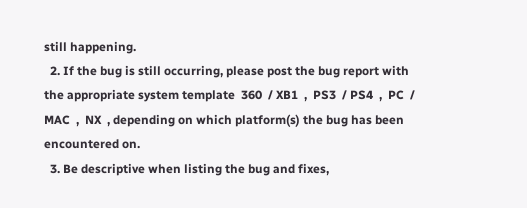still happening.
  2. If the bug is still occurring, please post the bug report with the appropriate system template  360  / XB1  ,  PS3  / PS4  ,  PC  / MAC  ,  NX  , depending on which platform(s) the bug has been encountered on.
  3. Be descriptive when listing the bug and fixes,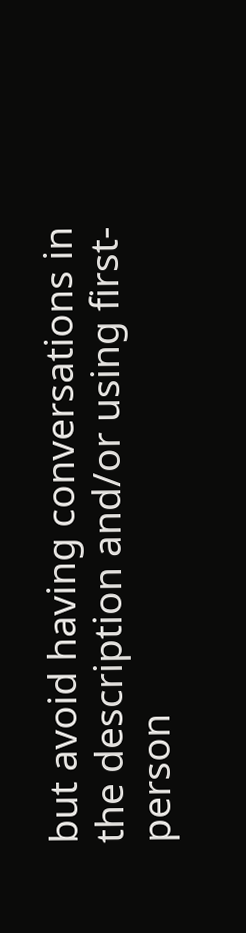but avoid having conversations in the description and/or using first-person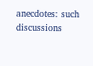anecdotes: such discussions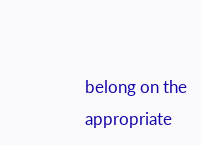belong on the appropriate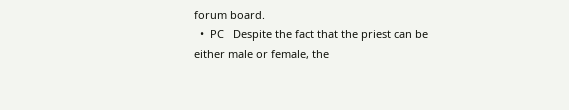forum board.
  •  PC   Despite the fact that the priest can be either male or female, the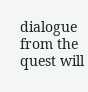dialogue from the quest will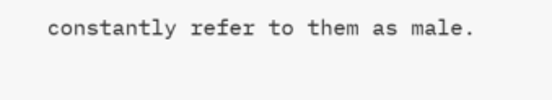constantly refer to them as male.